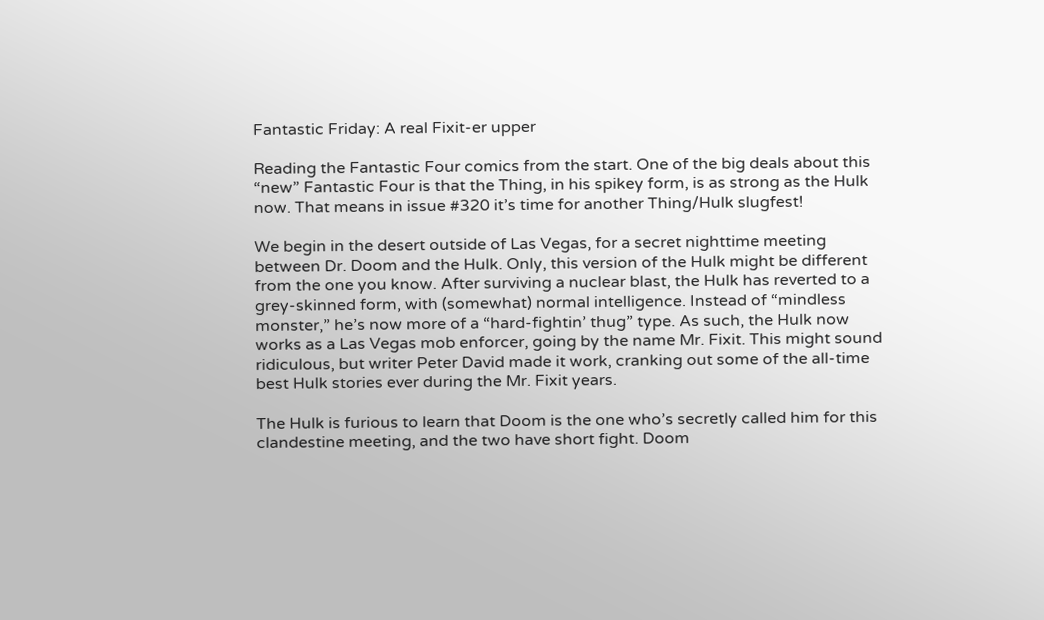Fantastic Friday: A real Fixit-er upper

Reading the Fantastic Four comics from the start. One of the big deals about this “new” Fantastic Four is that the Thing, in his spikey form, is as strong as the Hulk now. That means in issue #320 it’s time for another Thing/Hulk slugfest!

We begin in the desert outside of Las Vegas, for a secret nighttime meeting between Dr. Doom and the Hulk. Only, this version of the Hulk might be different from the one you know. After surviving a nuclear blast, the Hulk has reverted to a grey-skinned form, with (somewhat) normal intelligence. Instead of “mindless monster,” he’s now more of a “hard-fightin’ thug” type. As such, the Hulk now works as a Las Vegas mob enforcer, going by the name Mr. Fixit. This might sound ridiculous, but writer Peter David made it work, cranking out some of the all-time best Hulk stories ever during the Mr. Fixit years.

The Hulk is furious to learn that Doom is the one who’s secretly called him for this clandestine meeting, and the two have short fight. Doom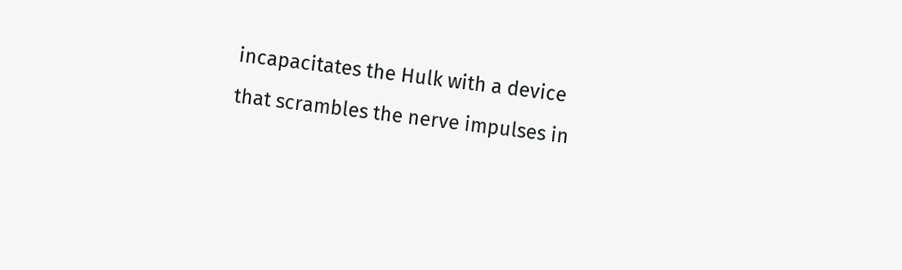incapacitates the Hulk with a device that scrambles the nerve impulses in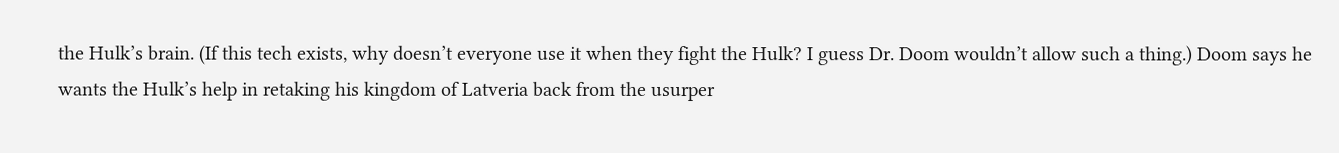the Hulk’s brain. (If this tech exists, why doesn’t everyone use it when they fight the Hulk? I guess Dr. Doom wouldn’t allow such a thing.) Doom says he wants the Hulk’s help in retaking his kingdom of Latveria back from the usurper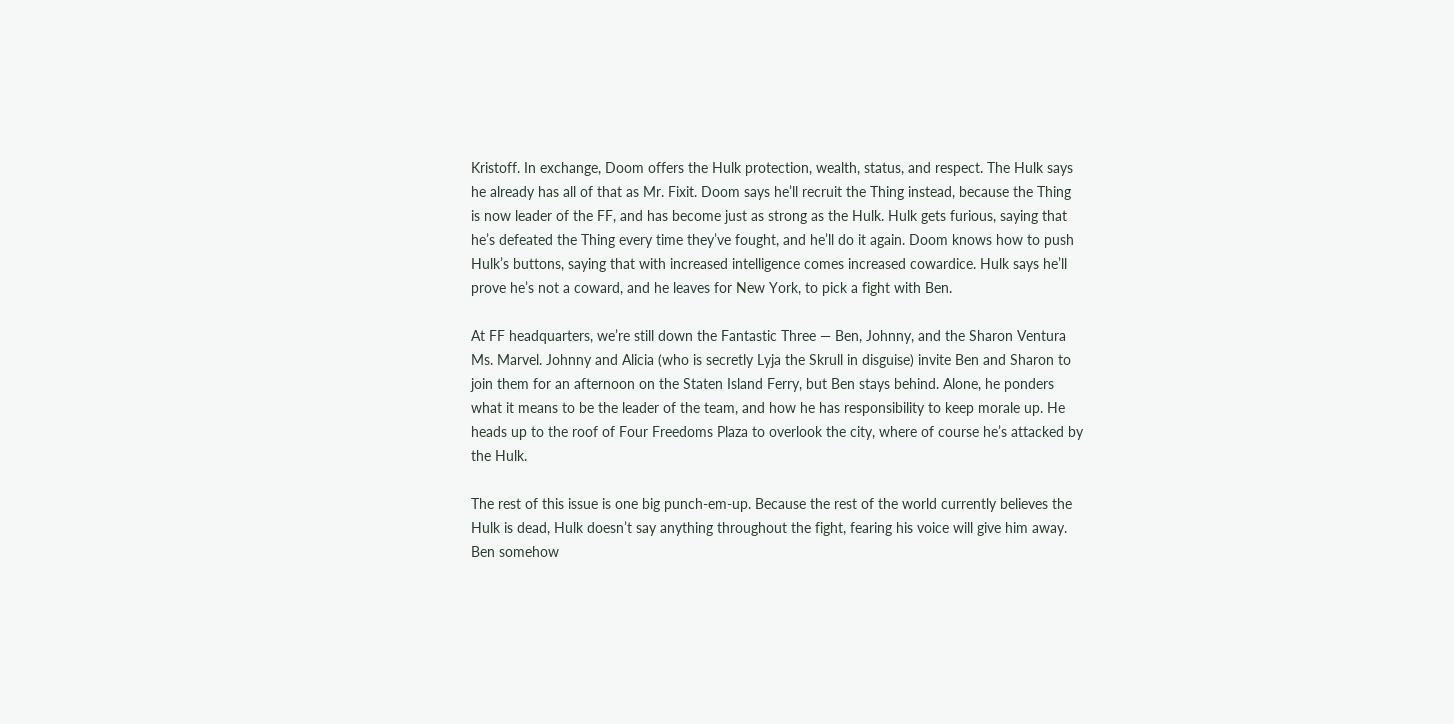Kristoff. In exchange, Doom offers the Hulk protection, wealth, status, and respect. The Hulk says he already has all of that as Mr. Fixit. Doom says he’ll recruit the Thing instead, because the Thing is now leader of the FF, and has become just as strong as the Hulk. Hulk gets furious, saying that he’s defeated the Thing every time they’ve fought, and he’ll do it again. Doom knows how to push Hulk’s buttons, saying that with increased intelligence comes increased cowardice. Hulk says he’ll prove he’s not a coward, and he leaves for New York, to pick a fight with Ben.

At FF headquarters, we’re still down the Fantastic Three — Ben, Johnny, and the Sharon Ventura Ms. Marvel. Johnny and Alicia (who is secretly Lyja the Skrull in disguise) invite Ben and Sharon to join them for an afternoon on the Staten Island Ferry, but Ben stays behind. Alone, he ponders what it means to be the leader of the team, and how he has responsibility to keep morale up. He heads up to the roof of Four Freedoms Plaza to overlook the city, where of course he’s attacked by the Hulk.

The rest of this issue is one big punch-em-up. Because the rest of the world currently believes the Hulk is dead, Hulk doesn’t say anything throughout the fight, fearing his voice will give him away. Ben somehow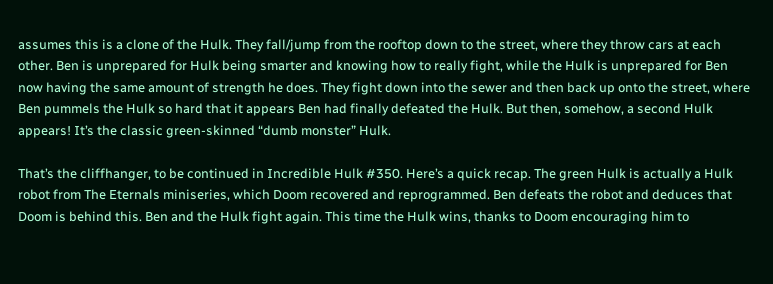assumes this is a clone of the Hulk. They fall/jump from the rooftop down to the street, where they throw cars at each other. Ben is unprepared for Hulk being smarter and knowing how to really fight, while the Hulk is unprepared for Ben now having the same amount of strength he does. They fight down into the sewer and then back up onto the street, where Ben pummels the Hulk so hard that it appears Ben had finally defeated the Hulk. But then, somehow, a second Hulk appears! It’s the classic green-skinned “dumb monster” Hulk.

That’s the cliffhanger, to be continued in Incredible Hulk #350. Here’s a quick recap. The green Hulk is actually a Hulk robot from The Eternals miniseries, which Doom recovered and reprogrammed. Ben defeats the robot and deduces that Doom is behind this. Ben and the Hulk fight again. This time the Hulk wins, thanks to Doom encouraging him to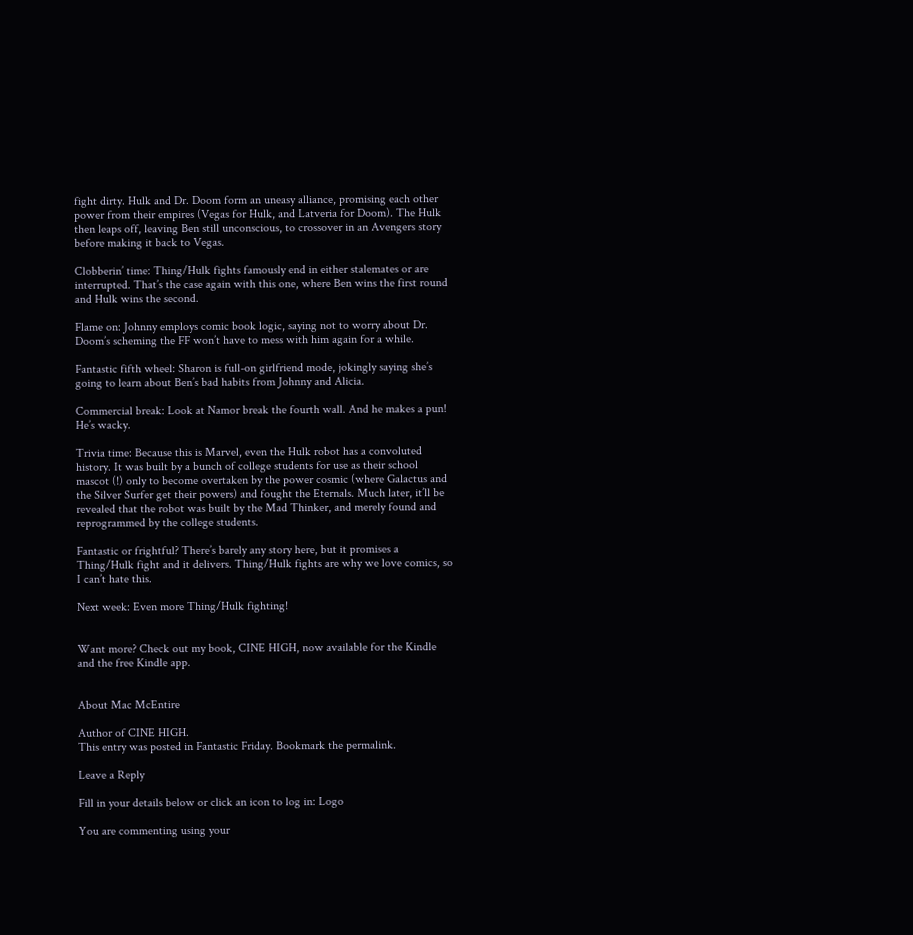fight dirty. Hulk and Dr. Doom form an uneasy alliance, promising each other power from their empires (Vegas for Hulk, and Latveria for Doom). The Hulk then leaps off, leaving Ben still unconscious, to crossover in an Avengers story before making it back to Vegas.

Clobberin’ time: Thing/Hulk fights famously end in either stalemates or are interrupted. That’s the case again with this one, where Ben wins the first round and Hulk wins the second.

Flame on: Johnny employs comic book logic, saying not to worry about Dr. Doom’s scheming the FF won’t have to mess with him again for a while.

Fantastic fifth wheel: Sharon is full-on girlfriend mode, jokingly saying she’s going to learn about Ben’s bad habits from Johnny and Alicia.

Commercial break: Look at Namor break the fourth wall. And he makes a pun! He’s wacky.

Trivia time: Because this is Marvel, even the Hulk robot has a convoluted history. It was built by a bunch of college students for use as their school mascot (!) only to become overtaken by the power cosmic (where Galactus and the Silver Surfer get their powers) and fought the Eternals. Much later, it’ll be revealed that the robot was built by the Mad Thinker, and merely found and reprogrammed by the college students.

Fantastic or frightful? There’s barely any story here, but it promises a Thing/Hulk fight and it delivers. Thing/Hulk fights are why we love comics, so I can’t hate this.

Next week: Even more Thing/Hulk fighting!


Want more? Check out my book, CINE HIGH, now available for the Kindle and the free Kindle app.


About Mac McEntire

Author of CINE HIGH.
This entry was posted in Fantastic Friday. Bookmark the permalink.

Leave a Reply

Fill in your details below or click an icon to log in: Logo

You are commenting using your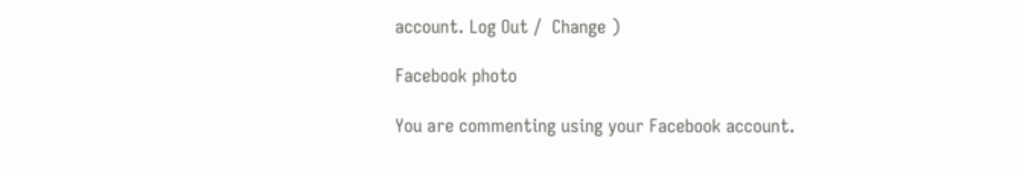account. Log Out /  Change )

Facebook photo

You are commenting using your Facebook account.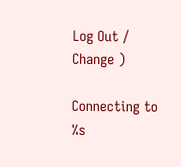Log Out /  Change )

Connecting to %s